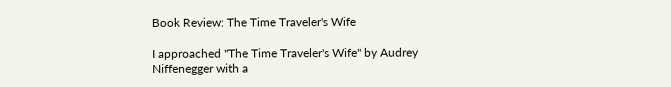Book Review: The Time Traveler's Wife

I approached "The Time Traveler's Wife" by Audrey Niffenegger with a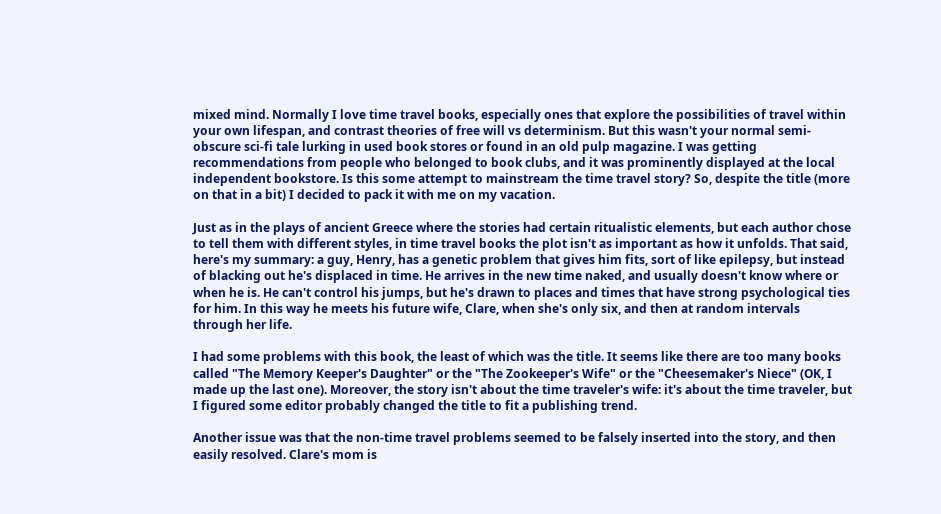mixed mind. Normally I love time travel books, especially ones that explore the possibilities of travel within your own lifespan, and contrast theories of free will vs determinism. But this wasn't your normal semi-obscure sci-fi tale lurking in used book stores or found in an old pulp magazine. I was getting recommendations from people who belonged to book clubs, and it was prominently displayed at the local independent bookstore. Is this some attempt to mainstream the time travel story? So, despite the title (more on that in a bit) I decided to pack it with me on my vacation.

Just as in the plays of ancient Greece where the stories had certain ritualistic elements, but each author chose to tell them with different styles, in time travel books the plot isn't as important as how it unfolds. That said, here's my summary: a guy, Henry, has a genetic problem that gives him fits, sort of like epilepsy, but instead of blacking out he's displaced in time. He arrives in the new time naked, and usually doesn't know where or when he is. He can't control his jumps, but he's drawn to places and times that have strong psychological ties for him. In this way he meets his future wife, Clare, when she's only six, and then at random intervals through her life.

I had some problems with this book, the least of which was the title. It seems like there are too many books called "The Memory Keeper's Daughter" or the "The Zookeeper's Wife" or the "Cheesemaker's Niece" (OK, I made up the last one). Moreover, the story isn't about the time traveler's wife: it's about the time traveler, but I figured some editor probably changed the title to fit a publishing trend.

Another issue was that the non-time travel problems seemed to be falsely inserted into the story, and then easily resolved. Clare's mom is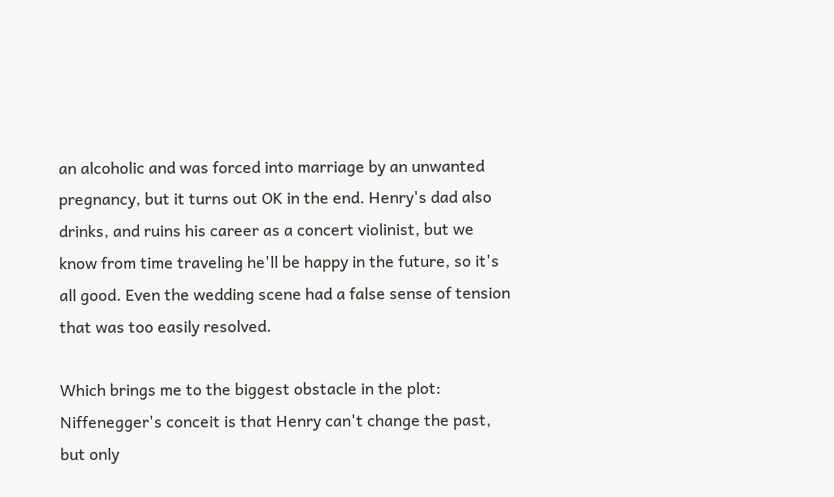an alcoholic and was forced into marriage by an unwanted pregnancy, but it turns out OK in the end. Henry's dad also drinks, and ruins his career as a concert violinist, but we know from time traveling he'll be happy in the future, so it's all good. Even the wedding scene had a false sense of tension that was too easily resolved.

Which brings me to the biggest obstacle in the plot: Niffenegger's conceit is that Henry can't change the past, but only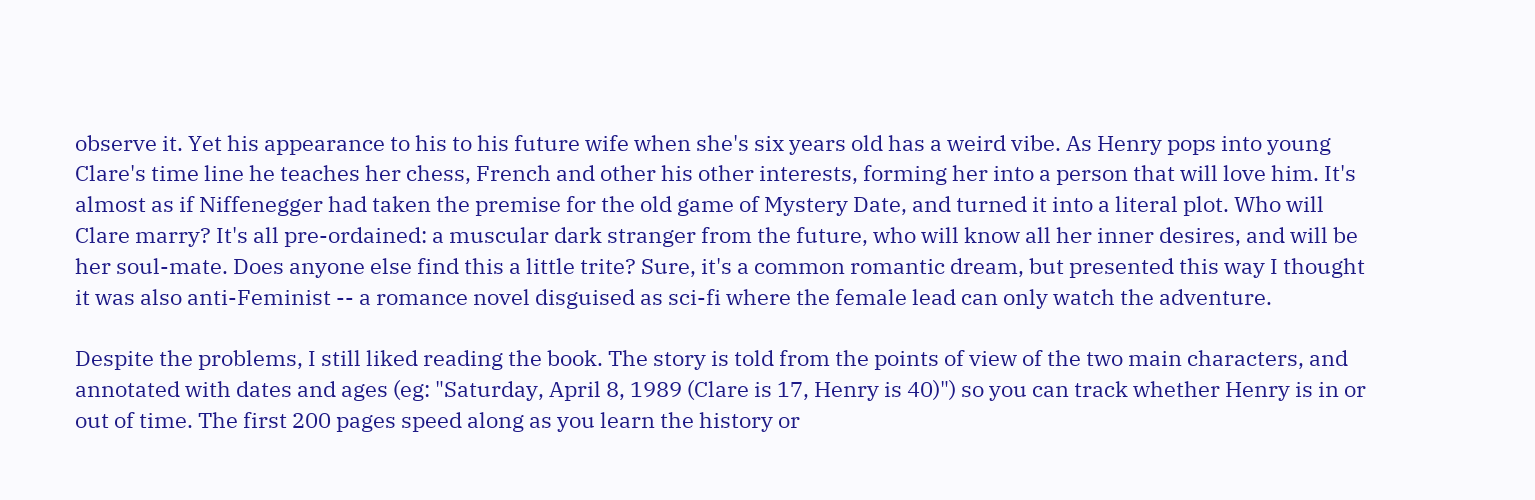observe it. Yet his appearance to his to his future wife when she's six years old has a weird vibe. As Henry pops into young Clare's time line he teaches her chess, French and other his other interests, forming her into a person that will love him. It's almost as if Niffenegger had taken the premise for the old game of Mystery Date, and turned it into a literal plot. Who will Clare marry? It's all pre-ordained: a muscular dark stranger from the future, who will know all her inner desires, and will be her soul-mate. Does anyone else find this a little trite? Sure, it's a common romantic dream, but presented this way I thought it was also anti-Feminist -- a romance novel disguised as sci-fi where the female lead can only watch the adventure.

Despite the problems, I still liked reading the book. The story is told from the points of view of the two main characters, and annotated with dates and ages (eg: "Saturday, April 8, 1989 (Clare is 17, Henry is 40)") so you can track whether Henry is in or out of time. The first 200 pages speed along as you learn the history or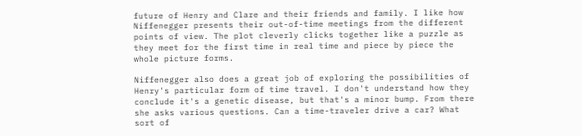future of Henry and Clare and their friends and family. I like how Niffenegger presents their out-of-time meetings from the different points of view. The plot cleverly clicks together like a puzzle as they meet for the first time in real time and piece by piece the whole picture forms.

Niffenegger also does a great job of exploring the possibilities of Henry's particular form of time travel. I don't understand how they conclude it's a genetic disease, but that's a minor bump. From there she asks various questions. Can a time-traveler drive a car? What sort of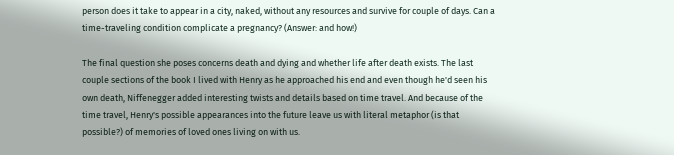person does it take to appear in a city, naked, without any resources and survive for couple of days. Can a time-traveling condition complicate a pregnancy? (Answer: and how!)

The final question she poses concerns death and dying and whether life after death exists. The last couple sections of the book I lived with Henry as he approached his end and even though he'd seen his own death, Niffenegger added interesting twists and details based on time travel. And because of the time travel, Henry's possible appearances into the future leave us with literal metaphor (is that possible?) of memories of loved ones living on with us.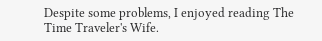Despite some problems, I enjoyed reading The Time Traveler's Wife.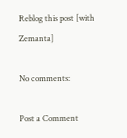Reblog this post [with Zemanta]

No comments:

Post a Comment